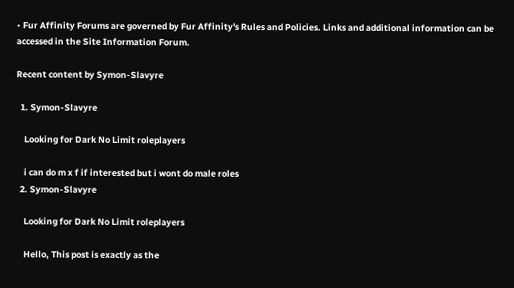• Fur Affinity Forums are governed by Fur Affinity's Rules and Policies. Links and additional information can be accessed in the Site Information Forum.

Recent content by Symon-Slavyre

  1. Symon-Slavyre

    Looking for Dark No Limit roleplayers

    i can do m x f if interested but i wont do male roles
  2. Symon-Slavyre

    Looking for Dark No Limit roleplayers

    Hello, This post is exactly as the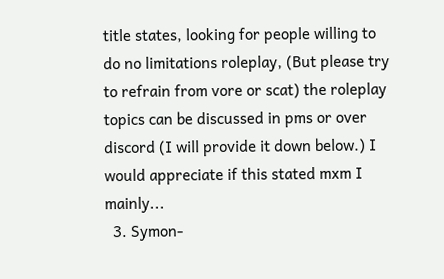title states, looking for people willing to do no limitations roleplay, (But please try to refrain from vore or scat) the roleplay topics can be discussed in pms or over discord (I will provide it down below.) I would appreciate if this stated mxm I mainly...
  3. Symon-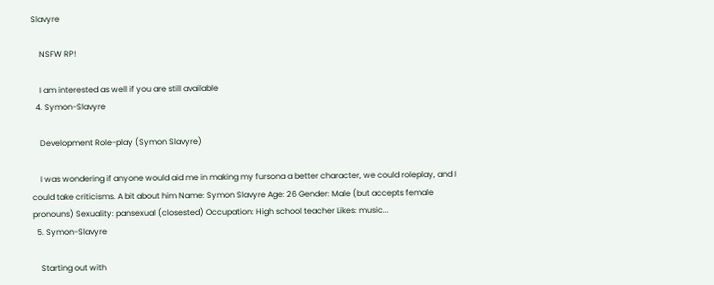Slavyre

    NSFW RP!

    I am interested as well if you are still available
  4. Symon-Slavyre

    Development Role-play (Symon Slavyre)

    I was wondering if anyone would aid me in making my fursona a better character, we could roleplay, and I could take criticisms. A bit about him Name: Symon Slavyre Age: 26 Gender: Male (but accepts female pronouns) Sexuality: pansexual (closested) Occupation: High school teacher Likes: music...
  5. Symon-Slavyre

    Starting out with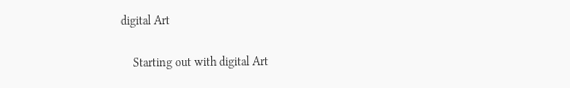digital Art

    Starting out with digital Art